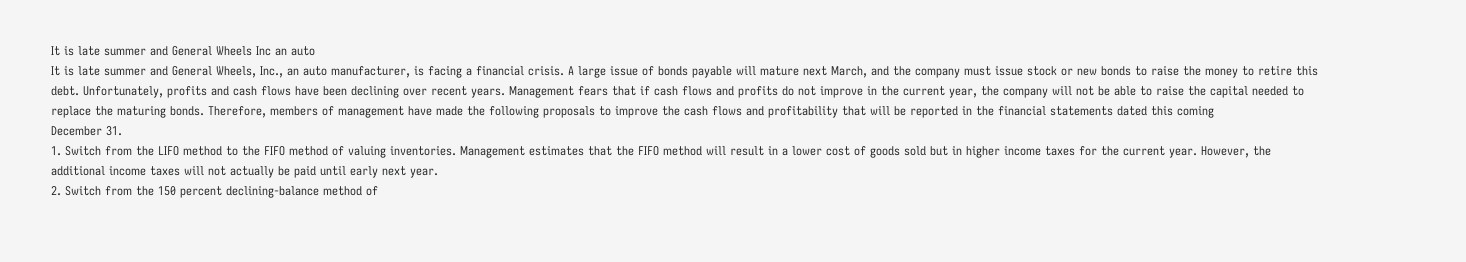It is late summer and General Wheels Inc an auto
It is late summer and General Wheels, Inc., an auto manufacturer, is facing a financial crisis. A large issue of bonds payable will mature next March, and the company must issue stock or new bonds to raise the money to retire this debt. Unfortunately, profits and cash flows have been declining over recent years. Management fears that if cash flows and profits do not improve in the current year, the company will not be able to raise the capital needed to replace the maturing bonds. Therefore, members of management have made the following proposals to improve the cash flows and profitability that will be reported in the financial statements dated this coming
December 31.
1. Switch from the LIFO method to the FIFO method of valuing inventories. Management estimates that the FIFO method will result in a lower cost of goods sold but in higher income taxes for the current year. However, the additional income taxes will not actually be paid until early next year.
2. Switch from the 150 percent declining-balance method of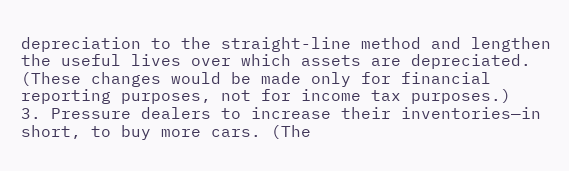depreciation to the straight-line method and lengthen the useful lives over which assets are depreciated. (These changes would be made only for financial reporting purposes, not for income tax purposes.)
3. Pressure dealers to increase their inventories—in short, to buy more cars. (The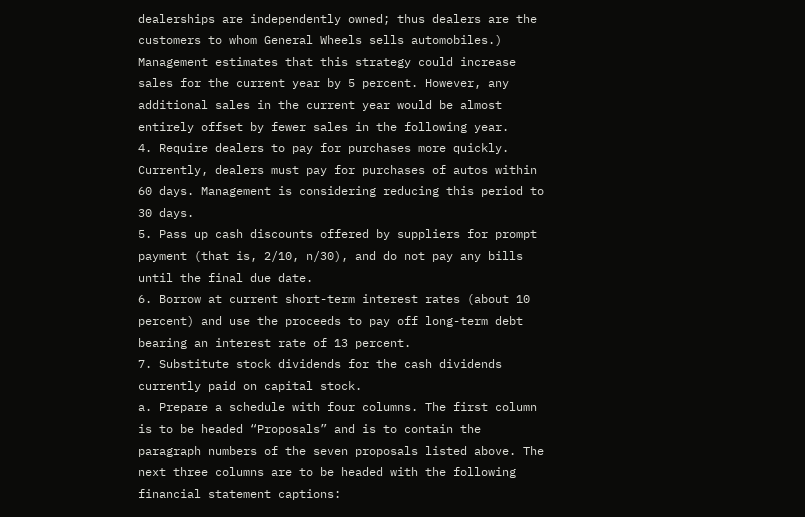dealerships are independently owned; thus dealers are the customers to whom General Wheels sells automobiles.) Management estimates that this strategy could increase sales for the current year by 5 percent. However, any additional sales in the current year would be almost entirely offset by fewer sales in the following year.
4. Require dealers to pay for purchases more quickly. Currently, dealers must pay for purchases of autos within 60 days. Management is considering reducing this period to 30 days.
5. Pass up cash discounts offered by suppliers for prompt payment (that is, 2/10, n/30), and do not pay any bills until the final due date.
6. Borrow at current short-term interest rates (about 10 percent) and use the proceeds to pay off long-term debt bearing an interest rate of 13 percent.
7. Substitute stock dividends for the cash dividends currently paid on capital stock.
a. Prepare a schedule with four columns. The first column is to be headed “Proposals” and is to contain the paragraph numbers of the seven proposals listed above. The next three columns are to be headed with the following financial statement captions: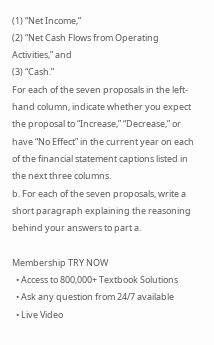(1) “Net Income,”
(2) “Net Cash Flows from Operating Activities,” and
(3) “Cash.”
For each of the seven proposals in the left-hand column, indicate whether you expect the proposal to “Increase,” “Decrease,” or have “No Effect” in the current year on each of the financial statement captions listed in the next three columns.
b. For each of the seven proposals, write a short paragraph explaining the reasoning behind your answers to part a.

Membership TRY NOW
  • Access to 800,000+ Textbook Solutions
  • Ask any question from 24/7 available
  • Live Video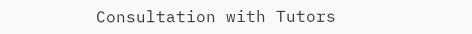Consultation with Tutors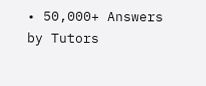• 50,000+ Answers by Tutors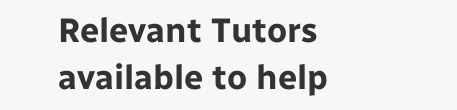Relevant Tutors available to help